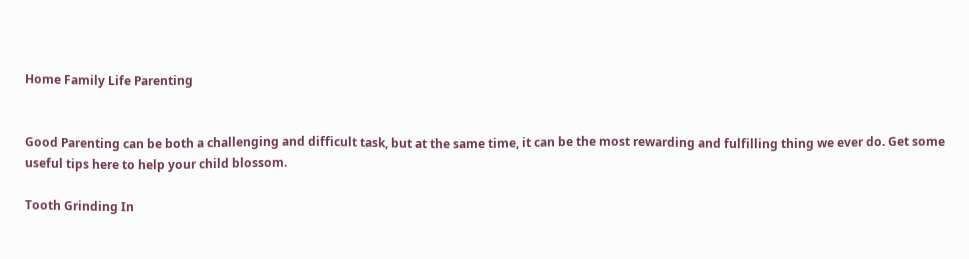Home Family Life Parenting


Good Parenting can be both a challenging and difficult task, but at the same time, it can be the most rewarding and fulfilling thing we ever do. Get some useful tips here to help your child blossom.

Tooth Grinding In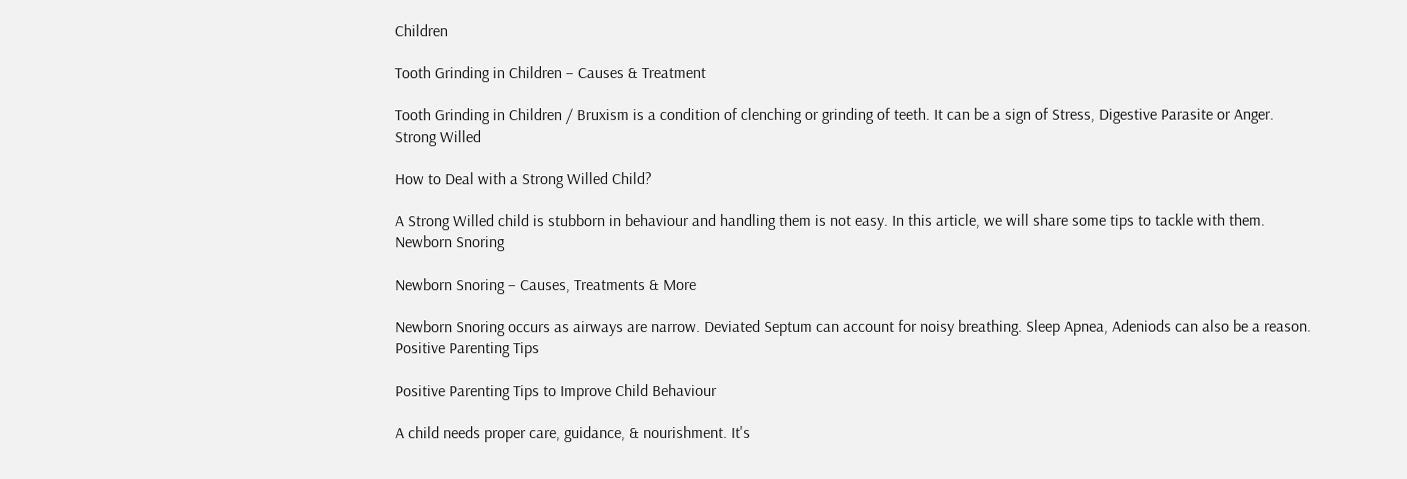Children

Tooth Grinding in Children – Causes & Treatment

Tooth Grinding in Children / Bruxism is a condition of clenching or grinding of teeth. It can be a sign of Stress, Digestive Parasite or Anger.
Strong Willed

How to Deal with a Strong Willed Child?

A Strong Willed child is stubborn in behaviour and handling them is not easy. In this article, we will share some tips to tackle with them.
Newborn Snoring

Newborn Snoring – Causes, Treatments & More

Newborn Snoring occurs as airways are narrow. Deviated Septum can account for noisy breathing. Sleep Apnea, Adeniods can also be a reason.
Positive Parenting Tips

Positive Parenting Tips to Improve Child Behaviour

A child needs proper care, guidance, & nourishment. It's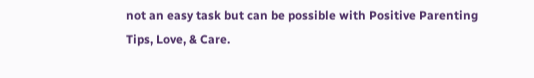not an easy task but can be possible with Positive Parenting Tips, Love, & Care.